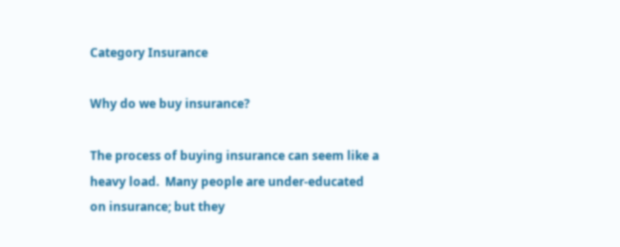Category Insurance

Why do we buy insurance?

The process of buying insurance can seem like a heavy load.  Many people are under-educated on insurance; but they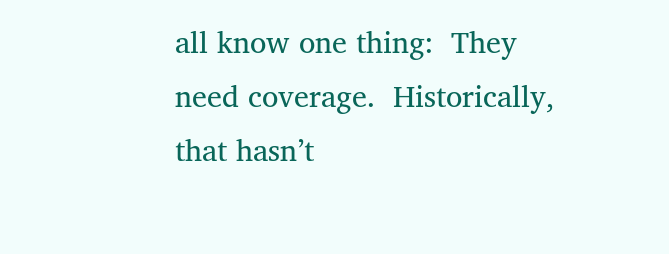all know one thing:  They need coverage.  Historically, that hasn’t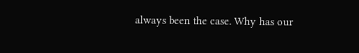always been the case. Why has our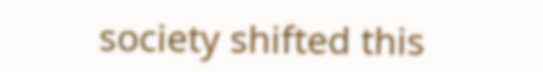society shifted this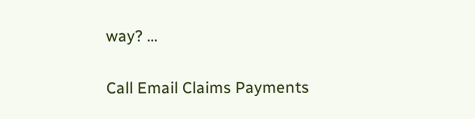way? …

Call Email Claims Payments